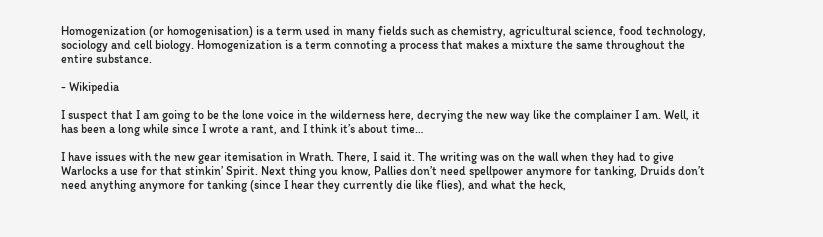Homogenization (or homogenisation) is a term used in many fields such as chemistry, agricultural science, food technology, sociology and cell biology. Homogenization is a term connoting a process that makes a mixture the same throughout the entire substance.

- Wikipedia

I suspect that I am going to be the lone voice in the wilderness here, decrying the new way like the complainer I am. Well, it has been a long while since I wrote a rant, and I think it’s about time…

I have issues with the new gear itemisation in Wrath. There, I said it. The writing was on the wall when they had to give Warlocks a use for that stinkin’ Spirit. Next thing you know, Pallies don’t need spellpower anymore for tanking, Druids don’t need anything anymore for tanking (since I hear they currently die like flies), and what the heck,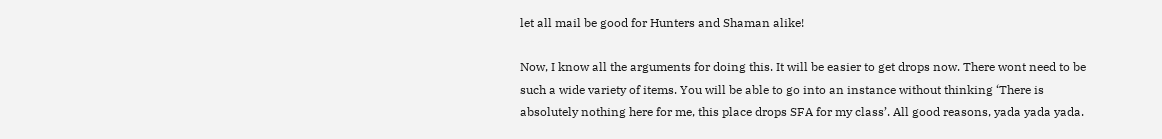let all mail be good for Hunters and Shaman alike!

Now, I know all the arguments for doing this. It will be easier to get drops now. There wont need to be such a wide variety of items. You will be able to go into an instance without thinking ‘There is absolutely nothing here for me, this place drops SFA for my class’. All good reasons, yada yada yada.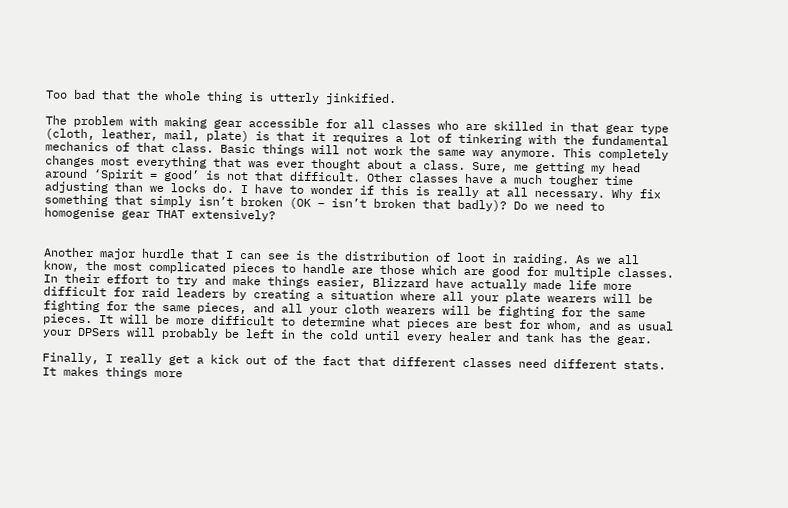Too bad that the whole thing is utterly jinkified.

The problem with making gear accessible for all classes who are skilled in that gear type (cloth, leather, mail, plate) is that it requires a lot of tinkering with the fundamental mechanics of that class. Basic things will not work the same way anymore. This completely changes most everything that was ever thought about a class. Sure, me getting my head around ‘Spirit = good’ is not that difficult. Other classes have a much tougher time adjusting than we locks do. I have to wonder if this is really at all necessary. Why fix something that simply isn’t broken (OK – isn’t broken that badly)? Do we need to homogenise gear THAT extensively?


Another major hurdle that I can see is the distribution of loot in raiding. As we all know, the most complicated pieces to handle are those which are good for multiple classes. In their effort to try and make things easier, Blizzard have actually made life more difficult for raid leaders by creating a situation where all your plate wearers will be fighting for the same pieces, and all your cloth wearers will be fighting for the same pieces. It will be more difficult to determine what pieces are best for whom, and as usual your DPSers will probably be left in the cold until every healer and tank has the gear.

Finally, I really get a kick out of the fact that different classes need different stats. It makes things more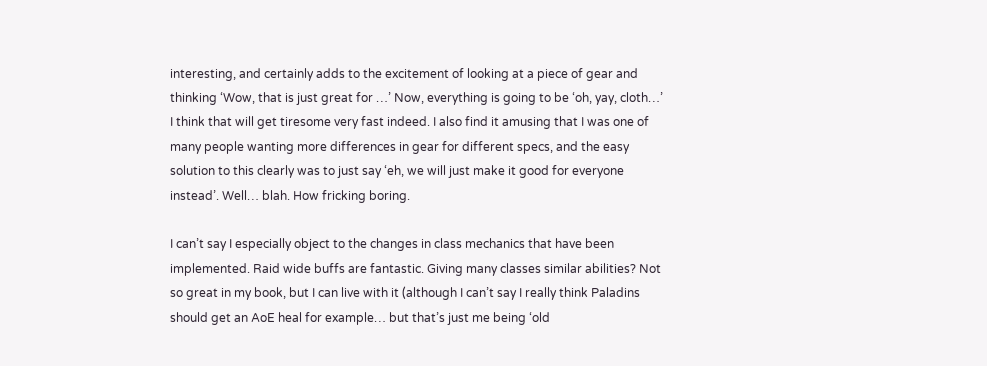interesting, and certainly adds to the excitement of looking at a piece of gear and thinking ‘Wow, that is just great for …’ Now, everything is going to be ‘oh, yay, cloth…’ I think that will get tiresome very fast indeed. I also find it amusing that I was one of many people wanting more differences in gear for different specs, and the easy solution to this clearly was to just say ‘eh, we will just make it good for everyone instead’. Well… blah. How fricking boring.

I can’t say I especially object to the changes in class mechanics that have been implemented. Raid wide buffs are fantastic. Giving many classes similar abilities? Not so great in my book, but I can live with it (although I can’t say I really think Paladins should get an AoE heal for example… but that’s just me being ‘old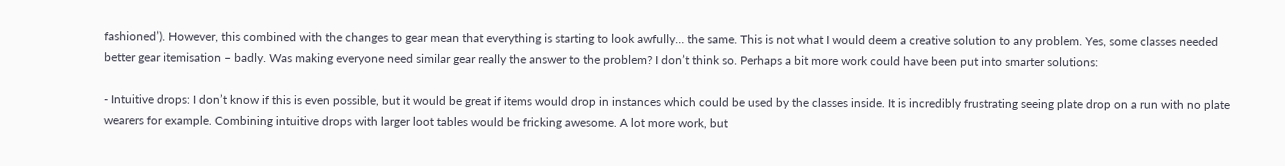fashioned’). However, this combined with the changes to gear mean that everything is starting to look awfully… the same. This is not what I would deem a creative solution to any problem. Yes, some classes needed better gear itemisation – badly. Was making everyone need similar gear really the answer to the problem? I don’t think so. Perhaps a bit more work could have been put into smarter solutions:

- Intuitive drops: I don’t know if this is even possible, but it would be great if items would drop in instances which could be used by the classes inside. It is incredibly frustrating seeing plate drop on a run with no plate wearers for example. Combining intuitive drops with larger loot tables would be fricking awesome. A lot more work, but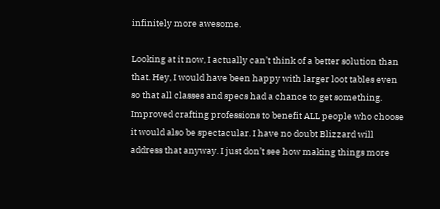infinitely more awesome.

Looking at it now, I actually can’t think of a better solution than that. Hey, I would have been happy with larger loot tables even so that all classes and specs had a chance to get something. Improved crafting professions to benefit ALL people who choose it would also be spectacular. I have no doubt Blizzard will address that anyway. I just don’t see how making things more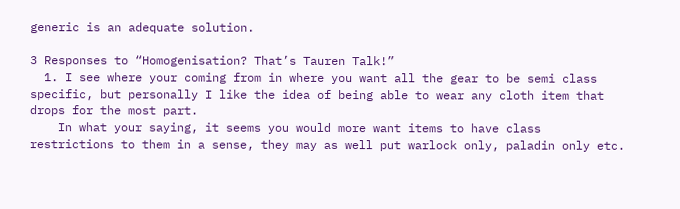generic is an adequate solution.

3 Responses to “Homogenisation? That’s Tauren Talk!”
  1. I see where your coming from in where you want all the gear to be semi class specific, but personally I like the idea of being able to wear any cloth item that drops for the most part.
    In what your saying, it seems you would more want items to have class restrictions to them in a sense, they may as well put warlock only, paladin only etc.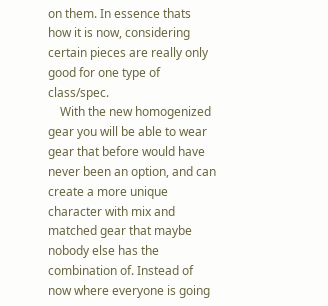on them. In essence thats how it is now, considering certain pieces are really only good for one type of class/spec.
    With the new homogenized gear you will be able to wear gear that before would have never been an option, and can create a more unique character with mix and matched gear that maybe nobody else has the combination of. Instead of now where everyone is going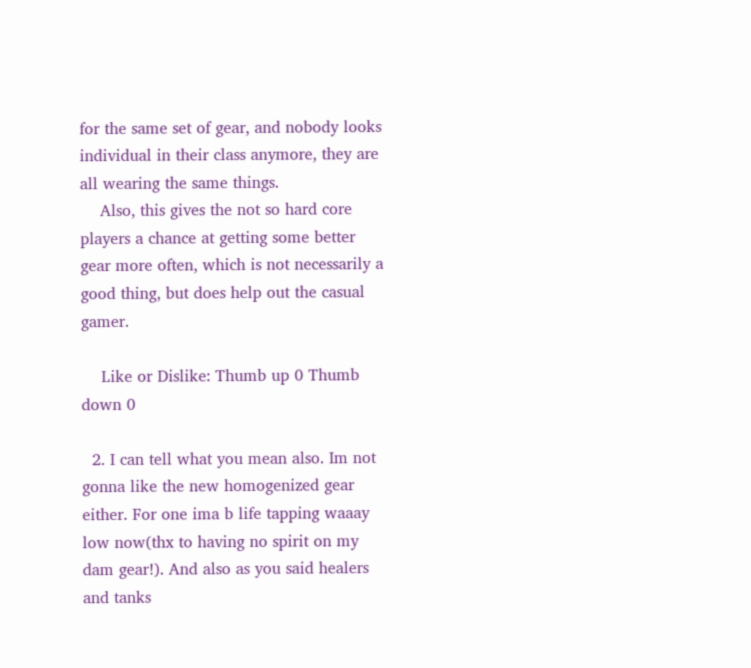for the same set of gear, and nobody looks individual in their class anymore, they are all wearing the same things.
    Also, this gives the not so hard core players a chance at getting some better gear more often, which is not necessarily a good thing, but does help out the casual gamer.

    Like or Dislike: Thumb up 0 Thumb down 0

  2. I can tell what you mean also. Im not gonna like the new homogenized gear either. For one ima b life tapping waaay low now(thx to having no spirit on my dam gear!). And also as you said healers and tanks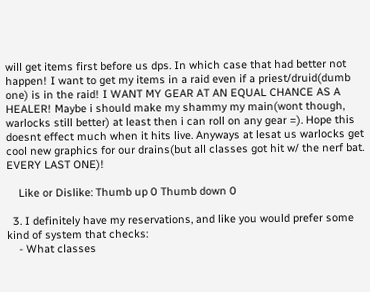will get items first before us dps. In which case that had better not happen! I want to get my items in a raid even if a priest/druid(dumb one) is in the raid! I WANT MY GEAR AT AN EQUAL CHANCE AS A HEALER! Maybe i should make my shammy my main(wont though, warlocks still better) at least then i can roll on any gear =). Hope this doesnt effect much when it hits live. Anyways at lesat us warlocks get cool new graphics for our drains(but all classes got hit w/ the nerf bat. EVERY LAST ONE)!

    Like or Dislike: Thumb up 0 Thumb down 0

  3. I definitely have my reservations, and like you would prefer some kind of system that checks:
    - What classes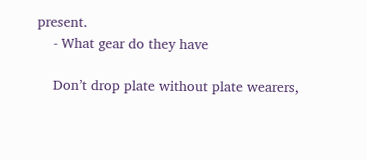present.
    - What gear do they have

    Don’t drop plate without plate wearers,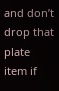and don’t drop that plate item if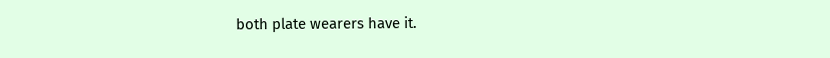both plate wearers have it.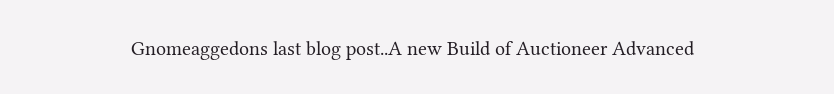Gnomeaggedons last blog post..A new Build of Auctioneer Advanced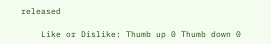released

    Like or Dislike: Thumb up 0 Thumb down 0